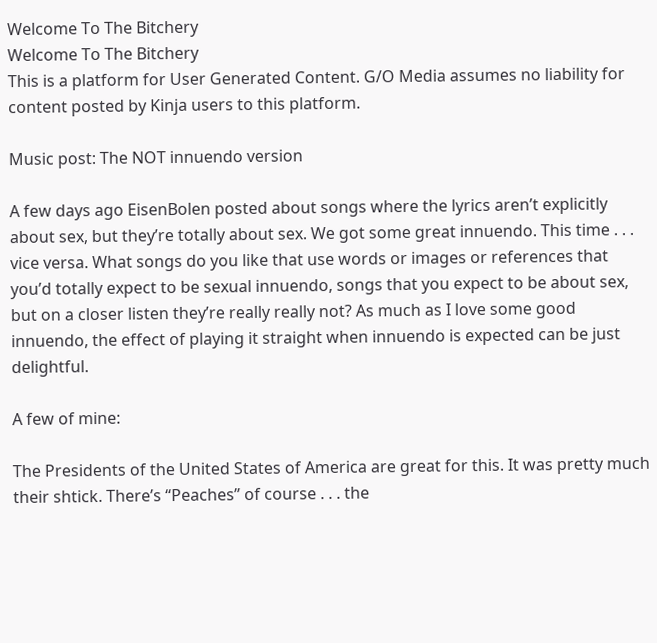Welcome To The Bitchery
Welcome To The Bitchery
This is a platform for User Generated Content. G/O Media assumes no liability for content posted by Kinja users to this platform.

Music post: The NOT innuendo version

A few days ago EisenBolen posted about songs where the lyrics aren’t explicitly about sex, but they’re totally about sex. We got some great innuendo. This time . . . vice versa. What songs do you like that use words or images or references that you’d totally expect to be sexual innuendo, songs that you expect to be about sex, but on a closer listen they’re really really not? As much as I love some good innuendo, the effect of playing it straight when innuendo is expected can be just delightful.

A few of mine:

The Presidents of the United States of America are great for this. It was pretty much their shtick. There’s “Peaches” of course . . . the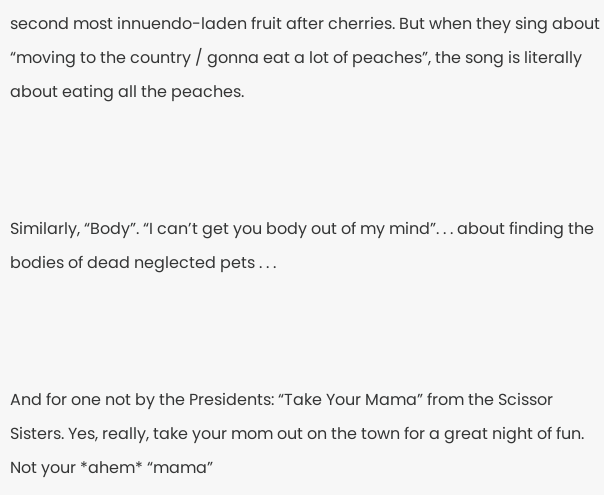second most innuendo-laden fruit after cherries. But when they sing about “moving to the country / gonna eat a lot of peaches”, the song is literally about eating all the peaches.



Similarly, “Body”. “I can’t get you body out of my mind”. . . about finding the bodies of dead neglected pets . . .



And for one not by the Presidents: “Take Your Mama” from the Scissor Sisters. Yes, really, take your mom out on the town for a great night of fun. Not your *ahem* “mama”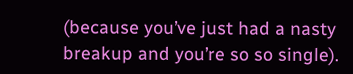(because you’ve just had a nasty breakup and you’re so so single).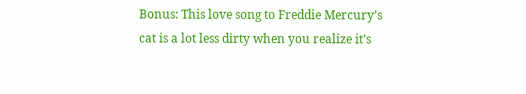Bonus: This love song to Freddie Mercury’s cat is a lot less dirty when you realize it’s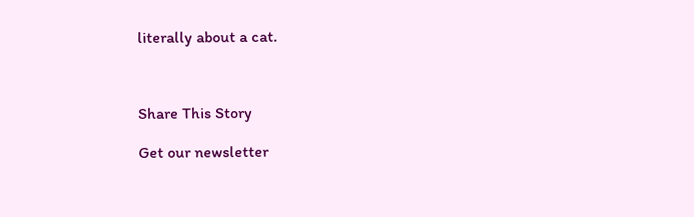literally about a cat.



Share This Story

Get our newsletter